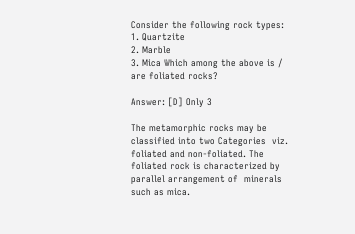Consider the following rock types:
1. Quartzite
2. Marble
3. Mica Which among the above is / are foliated rocks?

Answer: [D] Only 3

The metamorphic rocks may be classified into two Categories  viz. foliated and non-foliated. The foliated rock is characterized by parallel arrangement of  minerals such as mica.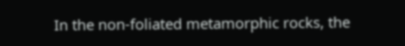In the non-foliated metamorphic rocks, the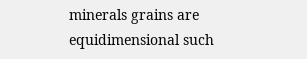minerals grains are equidimensional such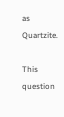as Quartzite.

This question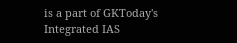is a part of GKToday's Integrated IAS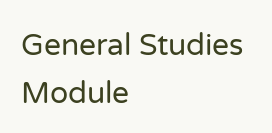General Studies Module